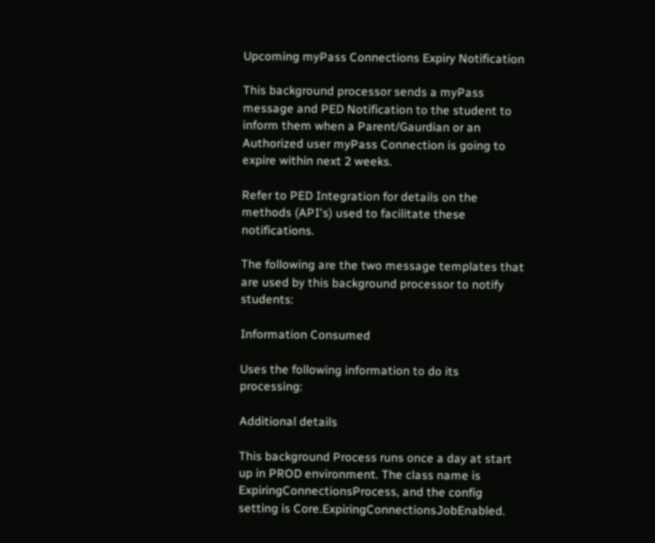Upcoming myPass Connections Expiry Notification

This background processor sends a myPass message and PED Notification to the student to inform them when a Parent/Gaurdian or an Authorized user myPass Connection is going to expire within next 2 weeks.

Refer to PED Integration for details on the methods (API's) used to facilitate these notifications.

The following are the two message templates that are used by this background processor to notify students:

Information Consumed

Uses the following information to do its processing:

Additional details

This background Process runs once a day at start up in PROD environment. The class name is ExpiringConnectionsProcess, and the config setting is Core.ExpiringConnectionsJobEnabled.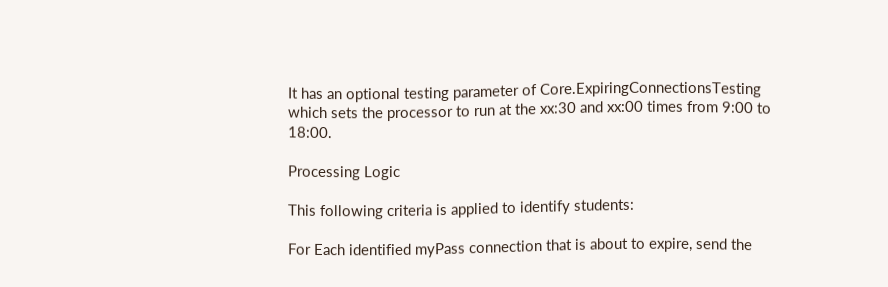It has an optional testing parameter of Core.ExpiringConnectionsTesting which sets the processor to run at the xx:30 and xx:00 times from 9:00 to 18:00.

Processing Logic

This following criteria is applied to identify students:

For Each identified myPass connection that is about to expire, send the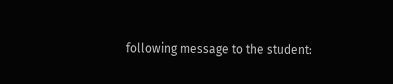following message to the student: